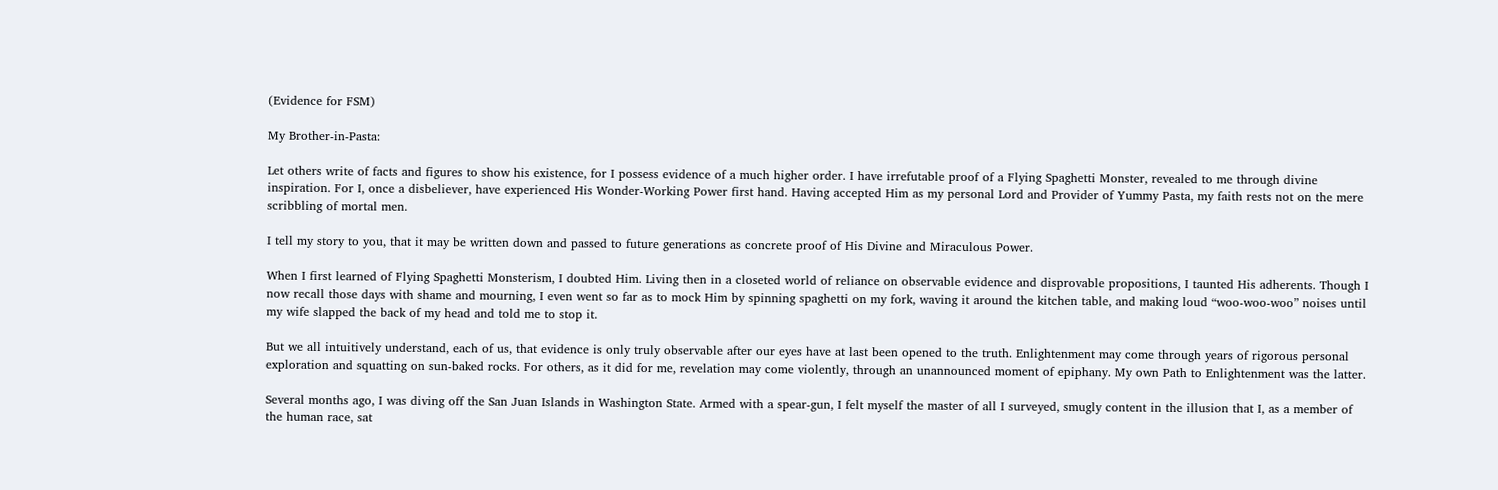(Evidence for FSM)

My Brother-in-Pasta:

Let others write of facts and figures to show his existence, for I possess evidence of a much higher order. I have irrefutable proof of a Flying Spaghetti Monster, revealed to me through divine inspiration. For I, once a disbeliever, have experienced His Wonder-Working Power first hand. Having accepted Him as my personal Lord and Provider of Yummy Pasta, my faith rests not on the mere scribbling of mortal men.

I tell my story to you, that it may be written down and passed to future generations as concrete proof of His Divine and Miraculous Power.

When I first learned of Flying Spaghetti Monsterism, I doubted Him. Living then in a closeted world of reliance on observable evidence and disprovable propositions, I taunted His adherents. Though I now recall those days with shame and mourning, I even went so far as to mock Him by spinning spaghetti on my fork, waving it around the kitchen table, and making loud “woo-woo-woo” noises until my wife slapped the back of my head and told me to stop it.

But we all intuitively understand, each of us, that evidence is only truly observable after our eyes have at last been opened to the truth. Enlightenment may come through years of rigorous personal exploration and squatting on sun-baked rocks. For others, as it did for me, revelation may come violently, through an unannounced moment of epiphany. My own Path to Enlightenment was the latter.

Several months ago, I was diving off the San Juan Islands in Washington State. Armed with a spear-gun, I felt myself the master of all I surveyed, smugly content in the illusion that I, as a member of the human race, sat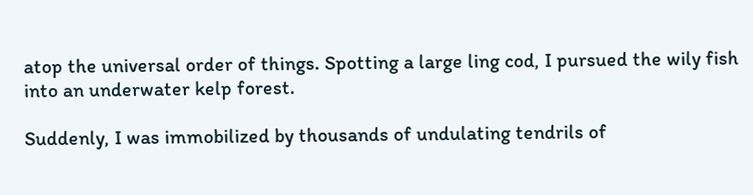atop the universal order of things. Spotting a large ling cod, I pursued the wily fish into an underwater kelp forest.

Suddenly, I was immobilized by thousands of undulating tendrils of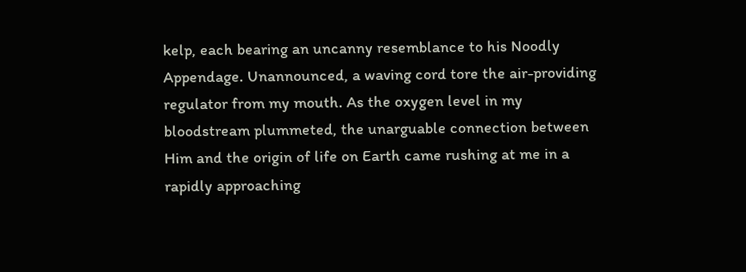kelp, each bearing an uncanny resemblance to his Noodly Appendage. Unannounced, a waving cord tore the air-providing regulator from my mouth. As the oxygen level in my bloodstream plummeted, the unarguable connection between Him and the origin of life on Earth came rushing at me in a rapidly approaching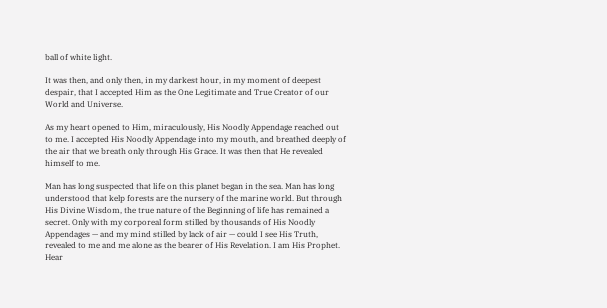ball of white light.

It was then, and only then, in my darkest hour, in my moment of deepest despair, that I accepted Him as the One Legitimate and True Creator of our World and Universe.

As my heart opened to Him, miraculously, His Noodly Appendage reached out to me. I accepted His Noodly Appendage into my mouth, and breathed deeply of the air that we breath only through His Grace. It was then that He revealed himself to me.

Man has long suspected that life on this planet began in the sea. Man has long understood that kelp forests are the nursery of the marine world. But through His Divine Wisdom, the true nature of the Beginning of life has remained a secret. Only with my corporeal form stilled by thousands of His Noodly Appendages — and my mind stilled by lack of air — could I see His Truth, revealed to me and me alone as the bearer of His Revelation. I am His Prophet. Hear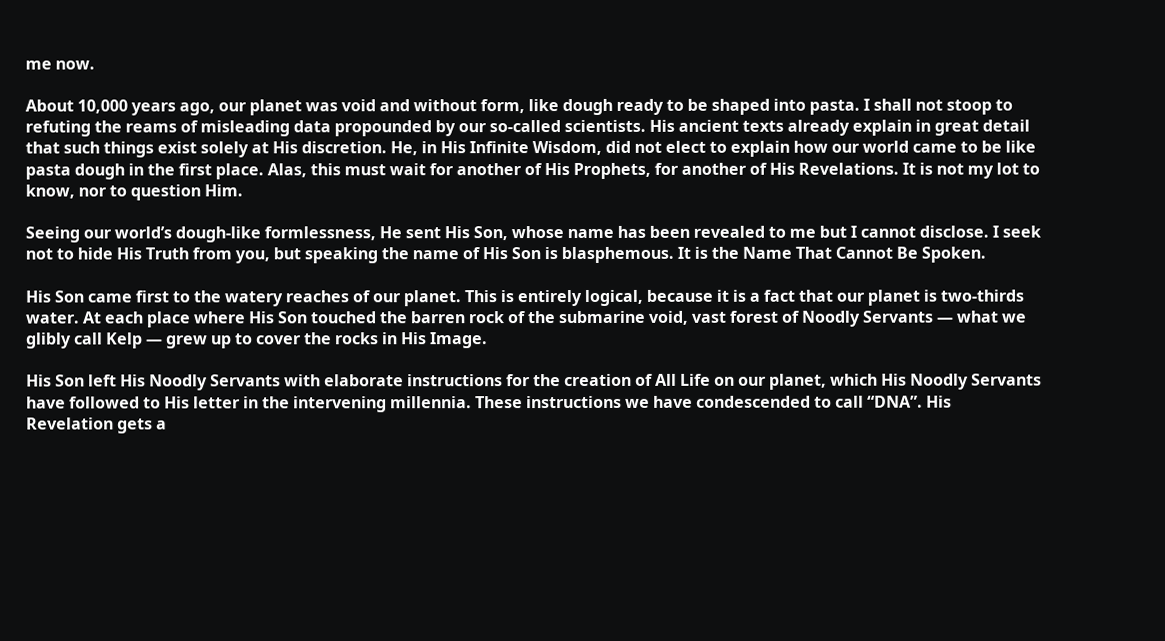me now.

About 10,000 years ago, our planet was void and without form, like dough ready to be shaped into pasta. I shall not stoop to refuting the reams of misleading data propounded by our so-called scientists. His ancient texts already explain in great detail that such things exist solely at His discretion. He, in His Infinite Wisdom, did not elect to explain how our world came to be like pasta dough in the first place. Alas, this must wait for another of His Prophets, for another of His Revelations. It is not my lot to know, nor to question Him.

Seeing our world’s dough-like formlessness, He sent His Son, whose name has been revealed to me but I cannot disclose. I seek not to hide His Truth from you, but speaking the name of His Son is blasphemous. It is the Name That Cannot Be Spoken.

His Son came first to the watery reaches of our planet. This is entirely logical, because it is a fact that our planet is two-thirds water. At each place where His Son touched the barren rock of the submarine void, vast forest of Noodly Servants — what we glibly call Kelp — grew up to cover the rocks in His Image.

His Son left His Noodly Servants with elaborate instructions for the creation of All Life on our planet, which His Noodly Servants have followed to His letter in the intervening millennia. These instructions we have condescended to call “DNA”. His Revelation gets a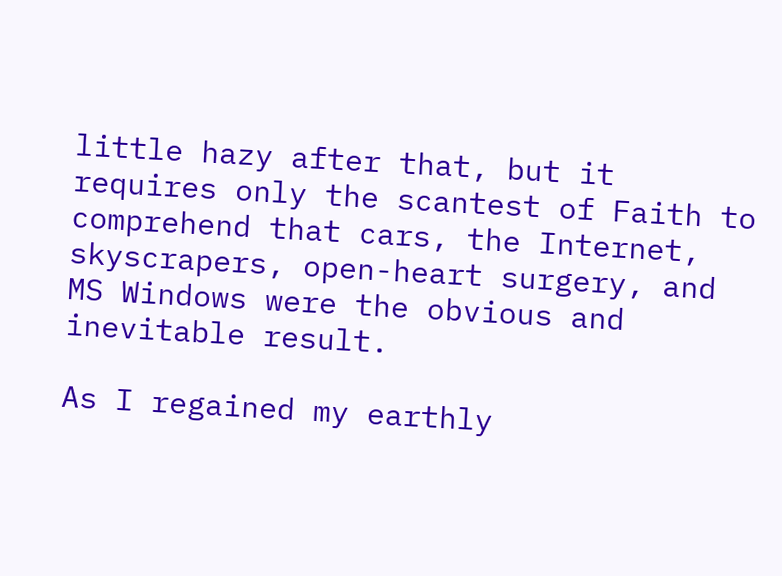little hazy after that, but it requires only the scantest of Faith to comprehend that cars, the Internet, skyscrapers, open-heart surgery, and MS Windows were the obvious and inevitable result.

As I regained my earthly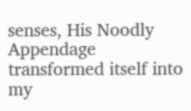senses, His Noodly Appendage transformed itself into my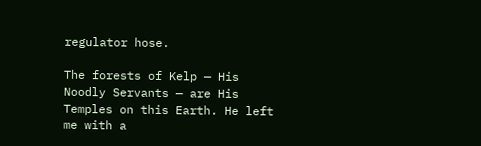regulator hose.

The forests of Kelp — His Noodly Servants — are His Temples on this Earth. He left me with a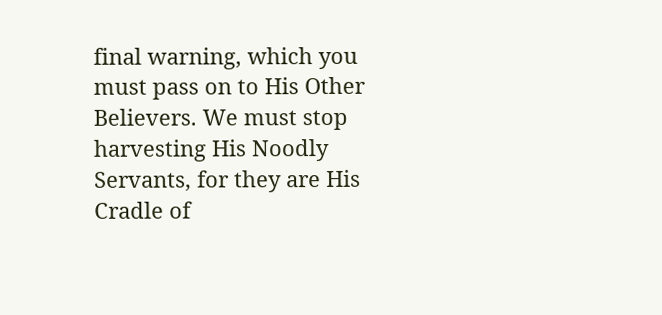final warning, which you must pass on to His Other Believers. We must stop harvesting His Noodly Servants, for they are His Cradle of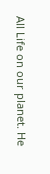All Life on our planet. He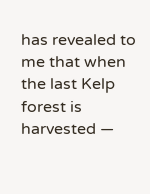has revealed to me that when the last Kelp forest is harvested —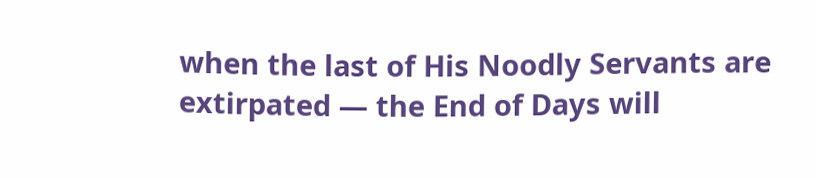when the last of His Noodly Servants are extirpated — the End of Days will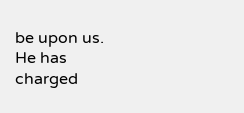be upon us. He has charged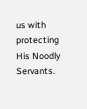us with protecting His Noodly Servants.